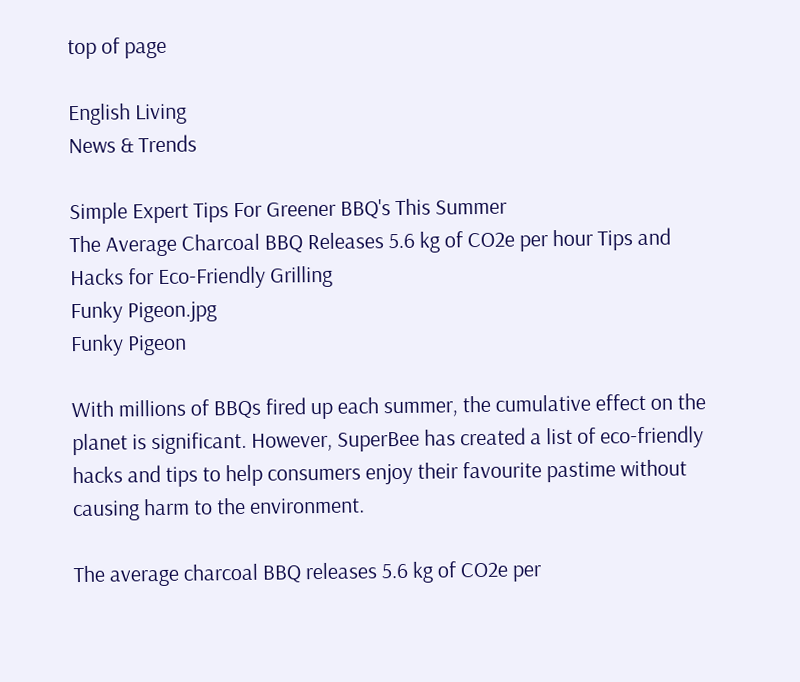top of page

English Living
News & Trends

Simple Expert Tips For Greener BBQ's This Summer
The Average Charcoal BBQ Releases 5.6 kg of CO2e per hour Tips and Hacks for Eco-Friendly Grilling
Funky Pigeon.jpg
Funky Pigeon

With millions of BBQs fired up each summer, the cumulative effect on the planet is significant. However, SuperBee has created a list of eco-friendly hacks and tips to help consumers enjoy their favourite pastime without causing harm to the environment.

The average charcoal BBQ releases 5.6 kg of CO2e per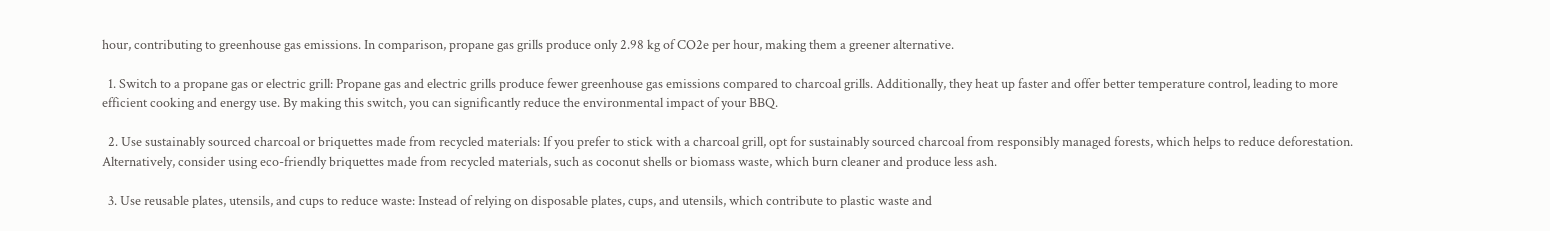hour, contributing to greenhouse gas emissions. In comparison, propane gas grills produce only 2.98 kg of CO2e per hour, making them a greener alternative.

  1. Switch to a propane gas or electric grill: Propane gas and electric grills produce fewer greenhouse gas emissions compared to charcoal grills. Additionally, they heat up faster and offer better temperature control, leading to more efficient cooking and energy use. By making this switch, you can significantly reduce the environmental impact of your BBQ.

  2. Use sustainably sourced charcoal or briquettes made from recycled materials: If you prefer to stick with a charcoal grill, opt for sustainably sourced charcoal from responsibly managed forests, which helps to reduce deforestation. Alternatively, consider using eco-friendly briquettes made from recycled materials, such as coconut shells or biomass waste, which burn cleaner and produce less ash.

  3. Use reusable plates, utensils, and cups to reduce waste: Instead of relying on disposable plates, cups, and utensils, which contribute to plastic waste and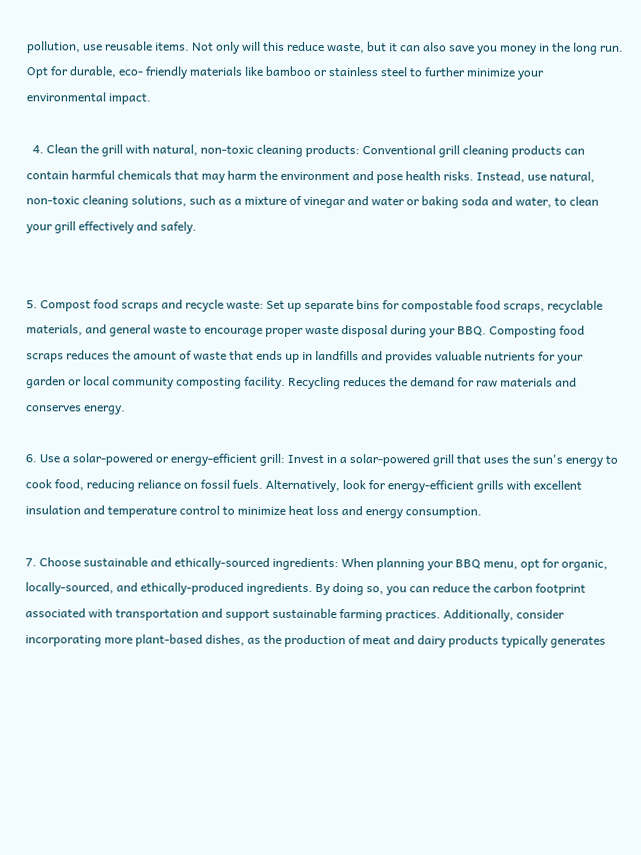pollution, use reusable items. Not only will this reduce waste, but it can also save you money in the long run. Opt for durable, eco- friendly materials like bamboo or stainless steel to further minimize your environmental impact.

  4. Clean the grill with natural, non-toxic cleaning products: Conventional grill cleaning products can contain harmful chemicals that may harm the environment and pose health risks. Instead, use natural, non-toxic cleaning solutions, such as a mixture of vinegar and water or baking soda and water, to clean your grill effectively and safely.


5. Compost food scraps and recycle waste: Set up separate bins for compostable food scraps, recyclable materials, and general waste to encourage proper waste disposal during your BBQ. Composting food scraps reduces the amount of waste that ends up in landfills and provides valuable nutrients for your garden or local community composting facility. Recycling reduces the demand for raw materials and conserves energy.

6. Use a solar-powered or energy-efficient grill: Invest in a solar-powered grill that uses the sun's energy to cook food, reducing reliance on fossil fuels. Alternatively, look for energy-efficient grills with excellent insulation and temperature control to minimize heat loss and energy consumption.

7. Choose sustainable and ethically-sourced ingredients: When planning your BBQ menu, opt for organic, locally-sourced, and ethically-produced ingredients. By doing so, you can reduce the carbon footprint associated with transportation and support sustainable farming practices. Additionally, consider incorporating more plant-based dishes, as the production of meat and dairy products typically generates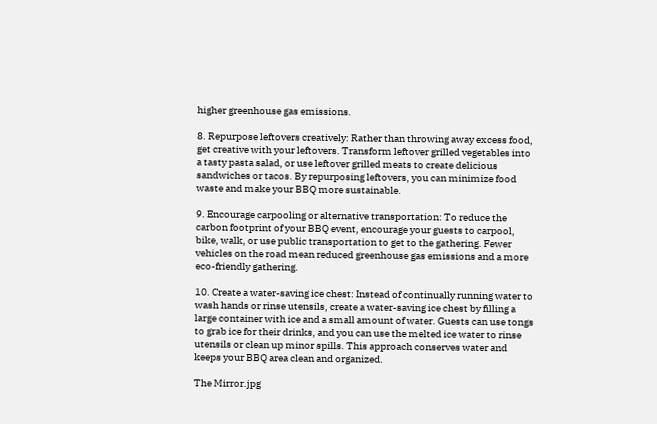higher greenhouse gas emissions.

8. Repurpose leftovers creatively: Rather than throwing away excess food, get creative with your leftovers. Transform leftover grilled vegetables into a tasty pasta salad, or use leftover grilled meats to create delicious sandwiches or tacos. By repurposing leftovers, you can minimize food waste and make your BBQ more sustainable.

9. Encourage carpooling or alternative transportation: To reduce the carbon footprint of your BBQ event, encourage your guests to carpool, bike, walk, or use public transportation to get to the gathering. Fewer vehicles on the road mean reduced greenhouse gas emissions and a more eco-friendly gathering.

10. Create a water-saving ice chest: Instead of continually running water to wash hands or rinse utensils, create a water-saving ice chest by filling a large container with ice and a small amount of water. Guests can use tongs to grab ice for their drinks, and you can use the melted ice water to rinse utensils or clean up minor spills. This approach conserves water and keeps your BBQ area clean and organized.

The Mirror.jpg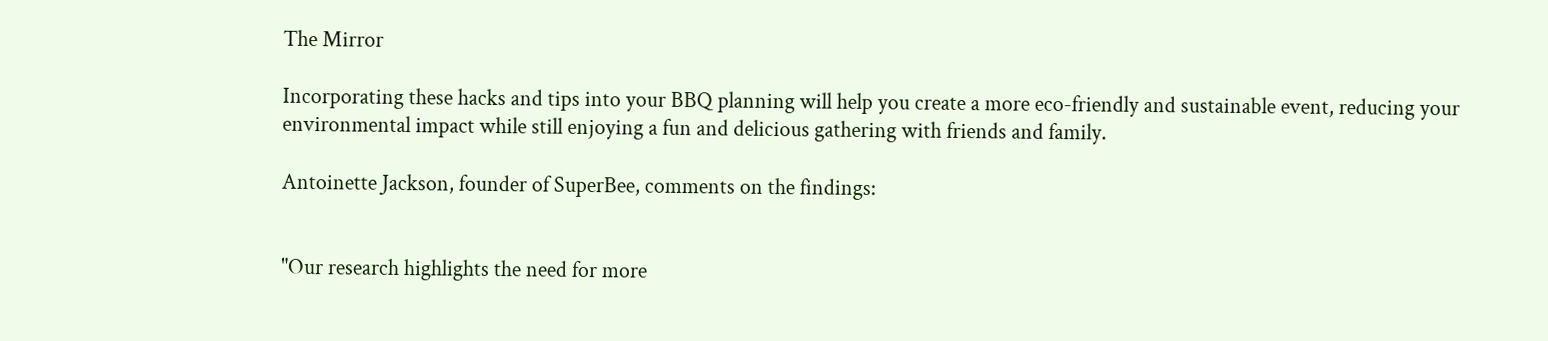The Mirror

Incorporating these hacks and tips into your BBQ planning will help you create a more eco-friendly and sustainable event, reducing your environmental impact while still enjoying a fun and delicious gathering with friends and family.

Antoinette Jackson, founder of SuperBee, comments on the findings:


"Our research highlights the need for more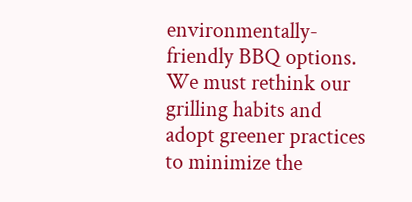environmentally-friendly BBQ options. We must rethink our grilling habits and adopt greener practices to minimize the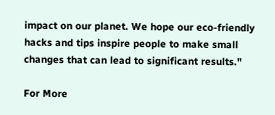impact on our planet. We hope our eco-friendly hacks and tips inspire people to make small changes that can lead to significant results."

For More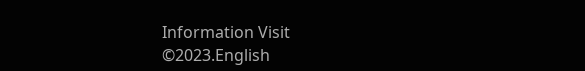Information Visit
©2023.English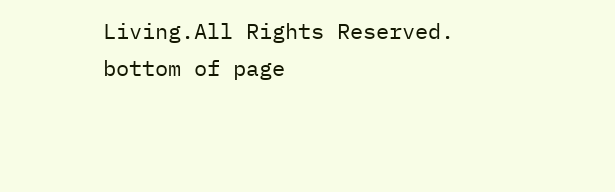Living.All Rights Reserved.
bottom of page